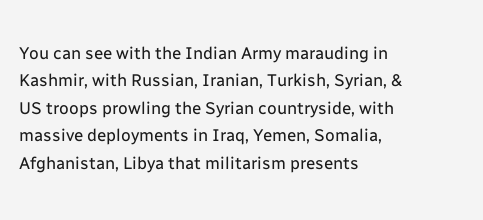You can see with the Indian Army marauding in Kashmir, with Russian, Iranian, Turkish, Syrian, & US troops prowling the Syrian countryside, with massive deployments in Iraq, Yemen, Somalia, Afghanistan, Libya that militarism presents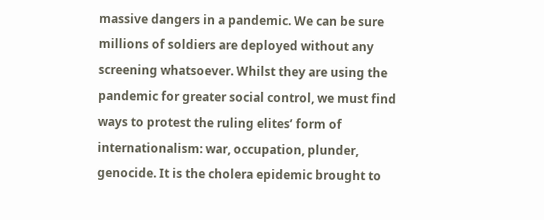massive dangers in a pandemic. We can be sure millions of soldiers are deployed without any screening whatsoever. Whilst they are using the pandemic for greater social control, we must find ways to protest the ruling elites’ form of internationalism: war, occupation, plunder, genocide. It is the cholera epidemic brought to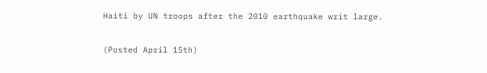Haiti by UN troops after the 2010 earthquake writ large.

(Posted April 15th)